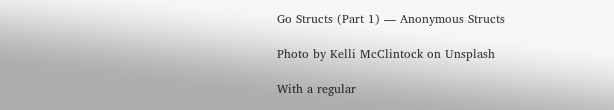Go Structs (Part 1) — Anonymous Structs

Photo by Kelli McClintock on Unsplash

With a regular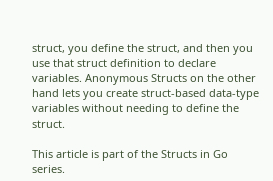struct, you define the struct, and then you use that struct definition to declare variables. Anonymous Structs on the other hand lets you create struct-based data-type variables without needing to define the struct.

This article is part of the Structs in Go series.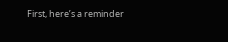First, here’s a reminder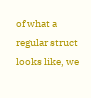of what a regular struct looks like, we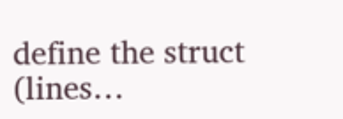define the struct (lines…